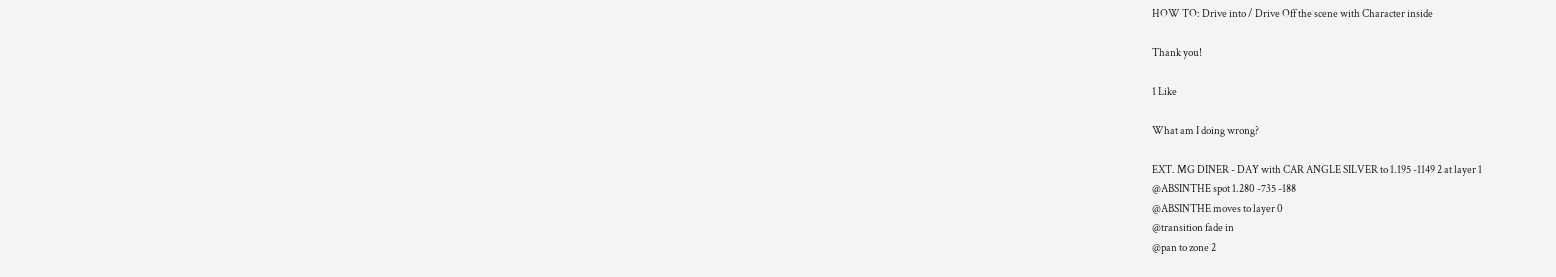HOW TO: Drive into / Drive Off the scene with Character inside

Thank you!

1 Like

What am I doing wrong?

EXT. MG DINER - DAY with CAR ANGLE SILVER to 1.195 -1149 2 at layer 1
@ABSINTHE spot 1.280 -735 -188
@ABSINTHE moves to layer 0
@transition fade in
@pan to zone 2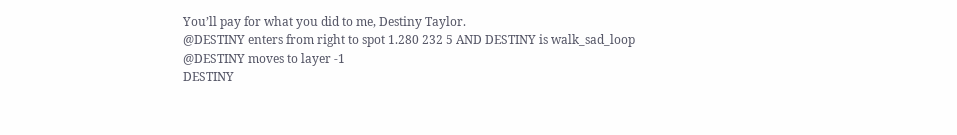You’ll pay for what you did to me, Destiny Taylor.
@DESTINY enters from right to spot 1.280 232 5 AND DESTINY is walk_sad_loop
@DESTINY moves to layer -1
DESTINY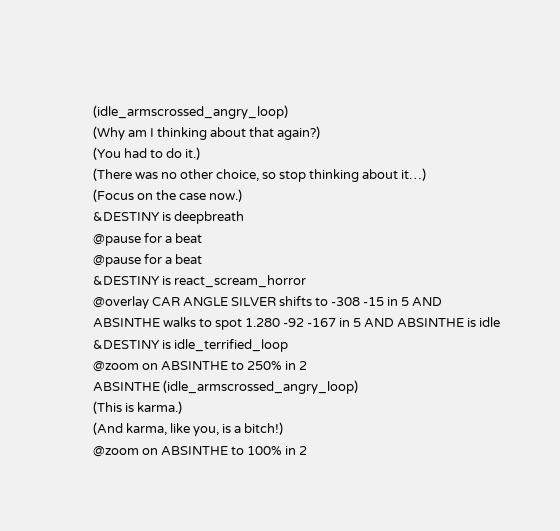(idle_armscrossed_angry_loop)
(Why am I thinking about that again?)
(You had to do it.)
(There was no other choice, so stop thinking about it…)
(Focus on the case now.)
&DESTINY is deepbreath
@pause for a beat
@pause for a beat
&DESTINY is react_scream_horror
@overlay CAR ANGLE SILVER shifts to -308 -15 in 5 AND ABSINTHE walks to spot 1.280 -92 -167 in 5 AND ABSINTHE is idle
&DESTINY is idle_terrified_loop
@zoom on ABSINTHE to 250% in 2
ABSINTHE (idle_armscrossed_angry_loop)
(This is karma.)
(And karma, like you, is a bitch!)
@zoom on ABSINTHE to 100% in 2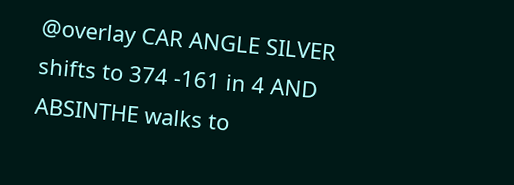@overlay CAR ANGLE SILVER shifts to 374 -161 in 4 AND ABSINTHE walks to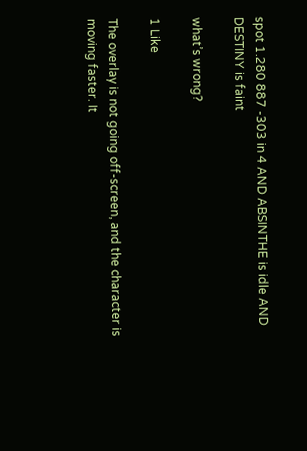spot 1.280 887 -303 in 4 AND ABSINTHE is idle AND DESTINY is faint

what’s wrong?

1 Like

The overlay is not going off-screen, and the character is moving faster. It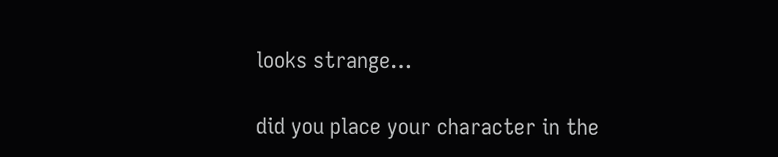looks strange…

did you place your character in the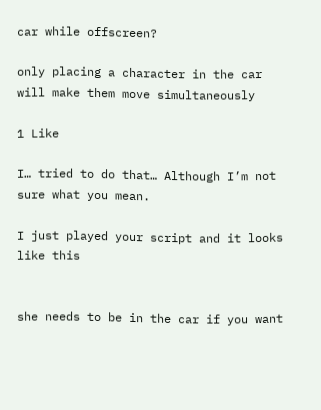car while offscreen?

only placing a character in the car will make them move simultaneously

1 Like

I… tried to do that… Although I’m not sure what you mean.

I just played your script and it looks like this


she needs to be in the car if you want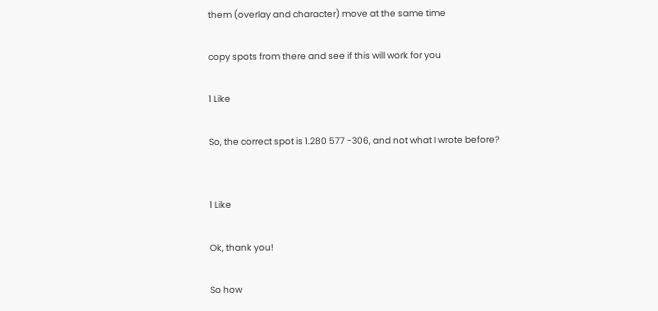them (overlay and character) move at the same time

copy spots from there and see if this will work for you

1 Like

So, the correct spot is 1.280 577 -306, and not what I wrote before?


1 Like

Ok, thank you!

So how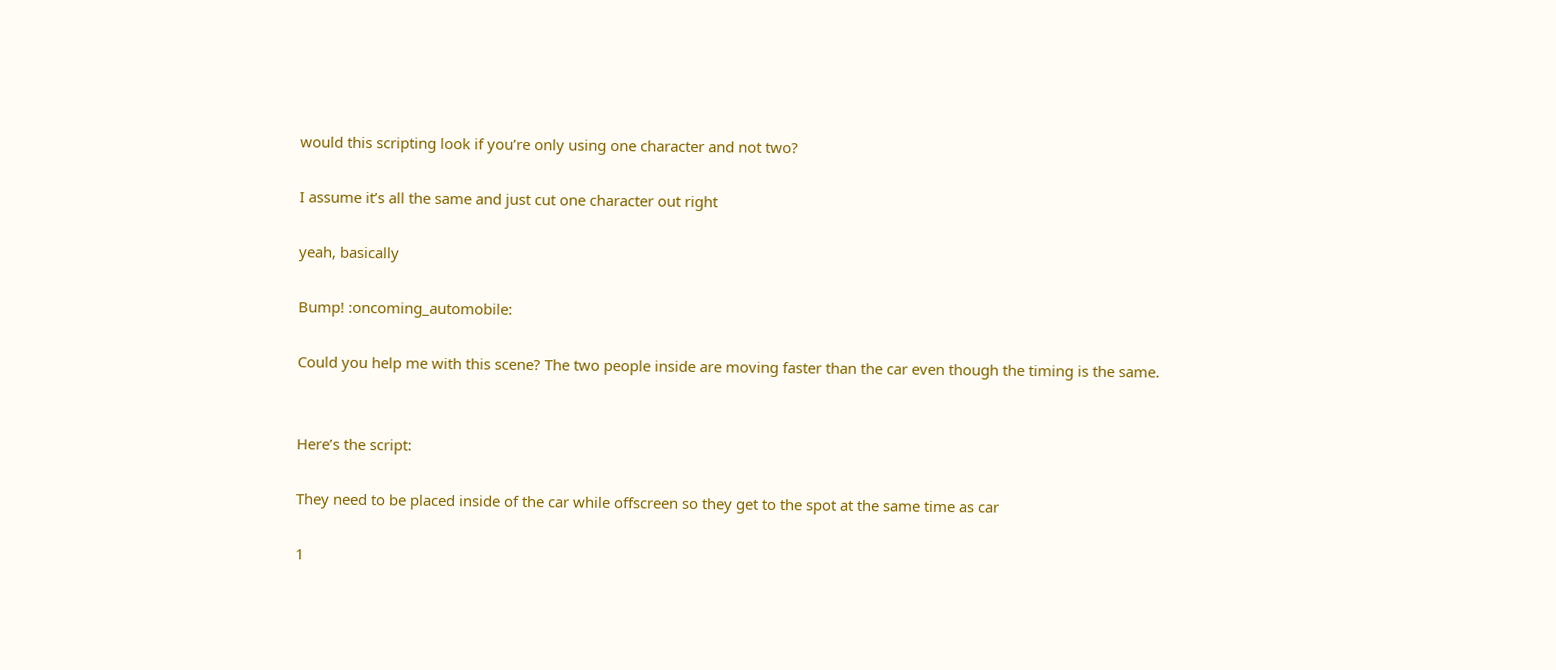would this scripting look if you’re only using one character and not two?

I assume it’s all the same and just cut one character out right

yeah, basically

Bump! :oncoming_automobile:

Could you help me with this scene? The two people inside are moving faster than the car even though the timing is the same.


Here’s the script:

They need to be placed inside of the car while offscreen so they get to the spot at the same time as car

1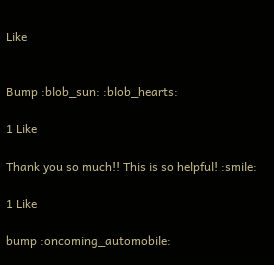Like


Bump :blob_sun: :blob_hearts:

1 Like

Thank you so much!! This is so helpful! :smile:

1 Like

bump :oncoming_automobile: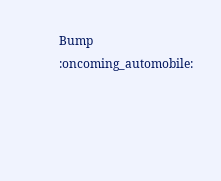Bump :oncoming_automobile: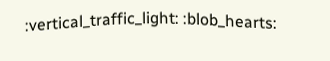:vertical_traffic_light: :blob_hearts: